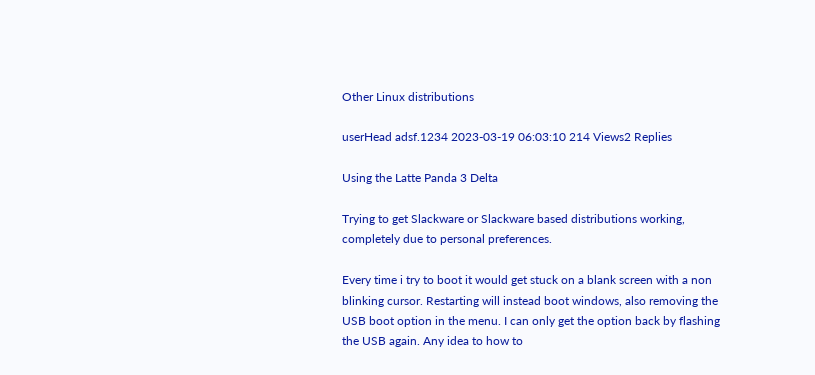Other Linux distributions

userHead adsf.1234 2023-03-19 06:03:10 214 Views2 Replies

Using the Latte Panda 3 Delta

Trying to get Slackware or Slackware based distributions working, completely due to personal preferences.

Every time i try to boot it would get stuck on a blank screen with a non blinking cursor. Restarting will instead boot windows, also removing the USB boot option in the menu. I can only get the option back by flashing the USB again. Any idea to how to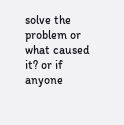solve the problem or what caused it? or if anyone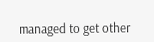managed to get other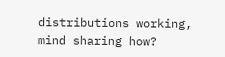distributions working, mind sharing how?